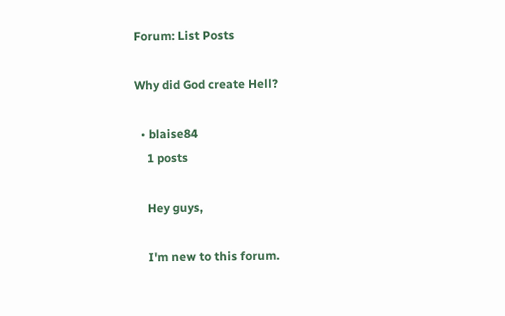Forum: List Posts

Why did God create Hell?

  • blaise84
    1 posts

    Hey guys,

    I'm new to this forum.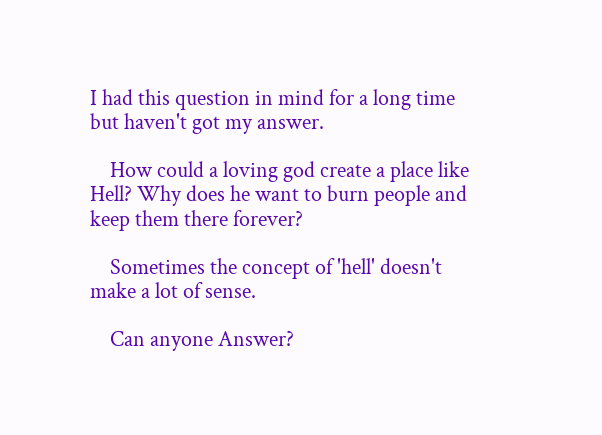I had this question in mind for a long time but haven't got my answer.

    How could a loving god create a place like Hell? Why does he want to burn people and keep them there forever?

    Sometimes the concept of 'hell' doesn't make a lot of sense.

    Can anyone Answer?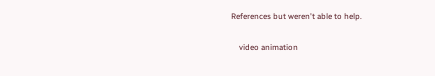References but weren't able to help.

    video animation